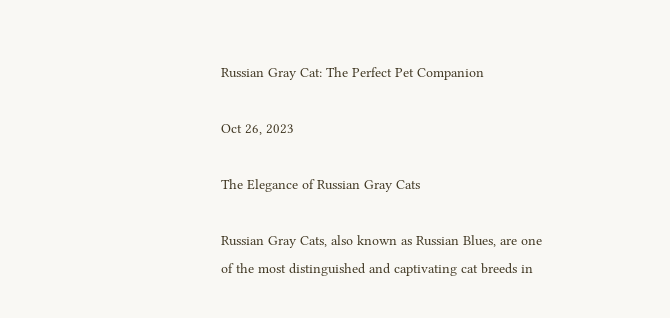Russian Gray Cat: The Perfect Pet Companion

Oct 26, 2023

The Elegance of Russian Gray Cats

Russian Gray Cats, also known as Russian Blues, are one of the most distinguished and captivating cat breeds in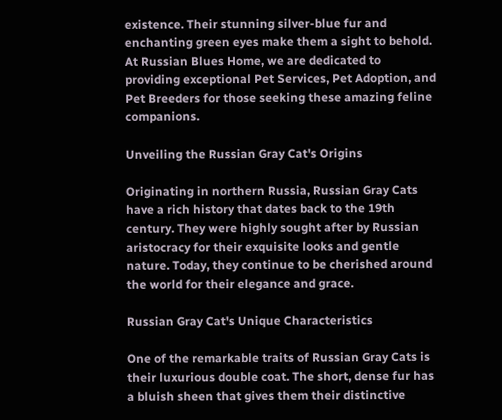existence. Their stunning silver-blue fur and enchanting green eyes make them a sight to behold. At Russian Blues Home, we are dedicated to providing exceptional Pet Services, Pet Adoption, and Pet Breeders for those seeking these amazing feline companions.

Unveiling the Russian Gray Cat's Origins

Originating in northern Russia, Russian Gray Cats have a rich history that dates back to the 19th century. They were highly sought after by Russian aristocracy for their exquisite looks and gentle nature. Today, they continue to be cherished around the world for their elegance and grace.

Russian Gray Cat's Unique Characteristics

One of the remarkable traits of Russian Gray Cats is their luxurious double coat. The short, dense fur has a bluish sheen that gives them their distinctive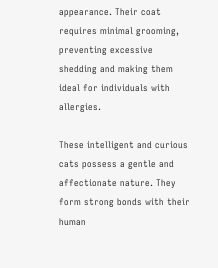appearance. Their coat requires minimal grooming, preventing excessive shedding and making them ideal for individuals with allergies.

These intelligent and curious cats possess a gentle and affectionate nature. They form strong bonds with their human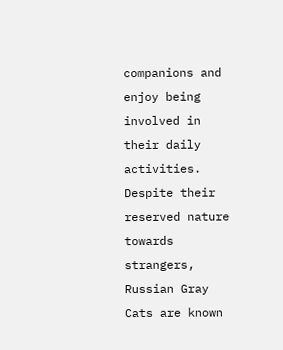companions and enjoy being involved in their daily activities. Despite their reserved nature towards strangers, Russian Gray Cats are known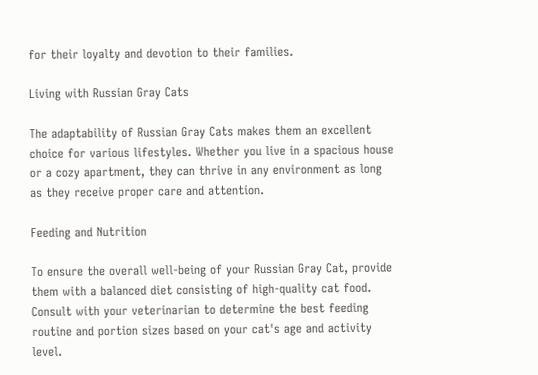for their loyalty and devotion to their families.

Living with Russian Gray Cats

The adaptability of Russian Gray Cats makes them an excellent choice for various lifestyles. Whether you live in a spacious house or a cozy apartment, they can thrive in any environment as long as they receive proper care and attention.

Feeding and Nutrition

To ensure the overall well-being of your Russian Gray Cat, provide them with a balanced diet consisting of high-quality cat food. Consult with your veterinarian to determine the best feeding routine and portion sizes based on your cat's age and activity level.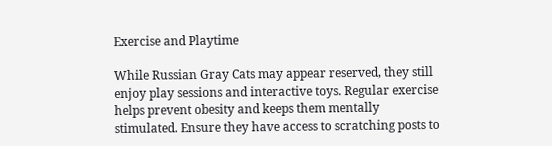Exercise and Playtime

While Russian Gray Cats may appear reserved, they still enjoy play sessions and interactive toys. Regular exercise helps prevent obesity and keeps them mentally stimulated. Ensure they have access to scratching posts to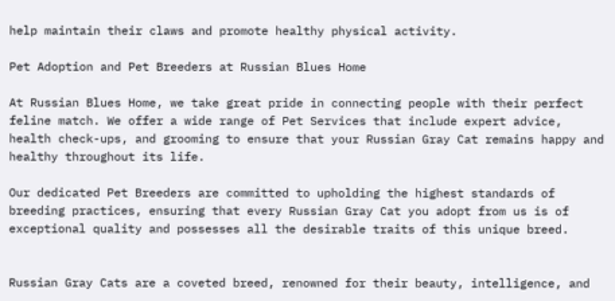help maintain their claws and promote healthy physical activity.

Pet Adoption and Pet Breeders at Russian Blues Home

At Russian Blues Home, we take great pride in connecting people with their perfect feline match. We offer a wide range of Pet Services that include expert advice, health check-ups, and grooming to ensure that your Russian Gray Cat remains happy and healthy throughout its life.

Our dedicated Pet Breeders are committed to upholding the highest standards of breeding practices, ensuring that every Russian Gray Cat you adopt from us is of exceptional quality and possesses all the desirable traits of this unique breed.


Russian Gray Cats are a coveted breed, renowned for their beauty, intelligence, and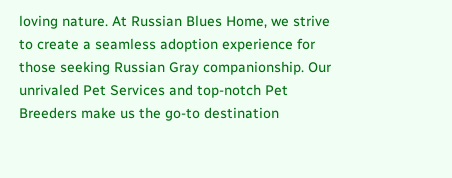loving nature. At Russian Blues Home, we strive to create a seamless adoption experience for those seeking Russian Gray companionship. Our unrivaled Pet Services and top-notch Pet Breeders make us the go-to destination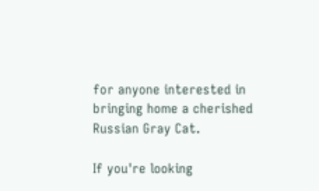for anyone interested in bringing home a cherished Russian Gray Cat.

If you're looking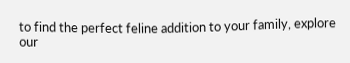to find the perfect feline addition to your family, explore our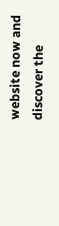website now and discover the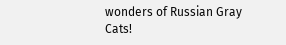wonders of Russian Gray Cats!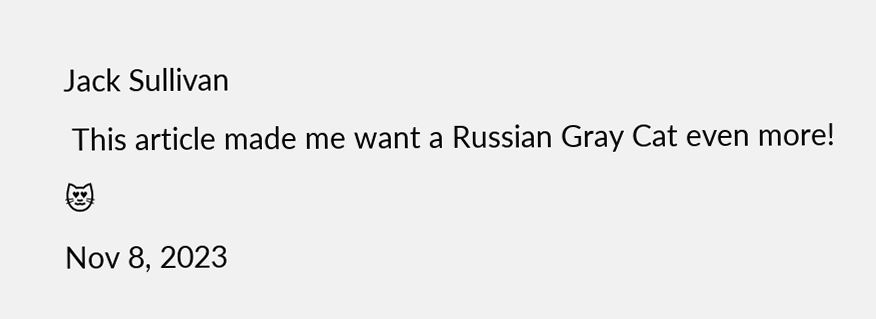Jack Sullivan
 This article made me want a Russian Gray Cat even more! 😻
Nov 8, 2023